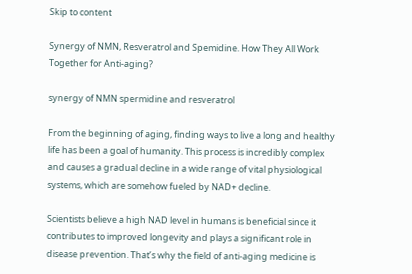Skip to content

Synergy of NMN, Resveratrol and Spemidine. How They All Work Together for Anti-aging?

synergy of NMN spermidine and resveratrol

From the beginning of aging, finding ways to live a long and healthy life has been a goal of humanity. This process is incredibly complex and causes a gradual decline in a wide range of vital physiological systems, which are somehow fueled by NAD+ decline.

Scientists believe a high NAD level in humans is beneficial since it contributes to improved longevity and plays a significant role in disease prevention. That’s why the field of anti-aging medicine is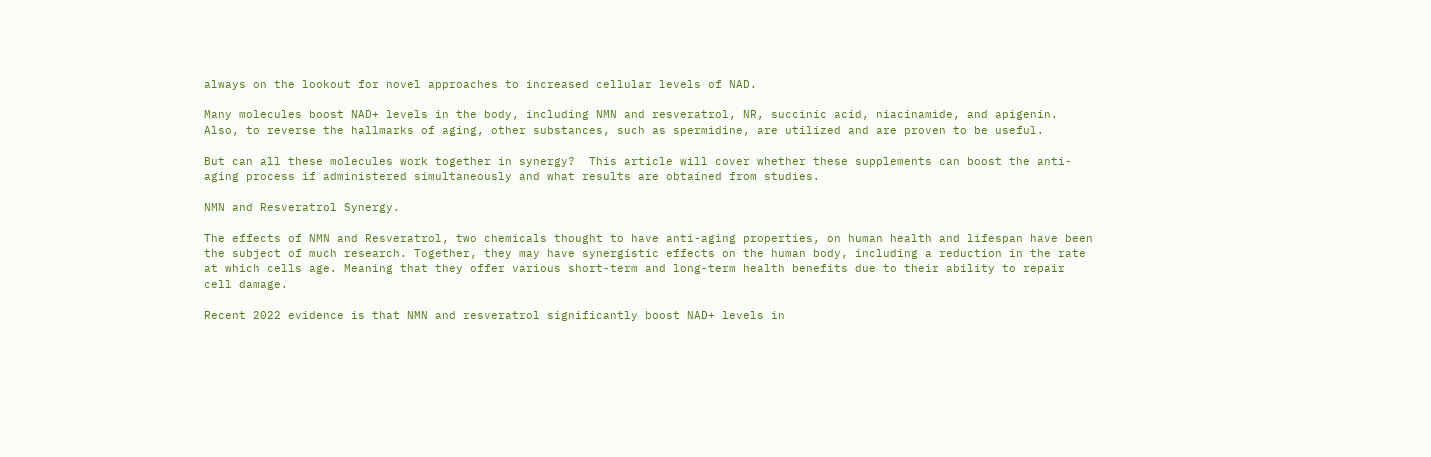always on the lookout for novel approaches to increased cellular levels of NAD.

Many molecules boost NAD+ levels in the body, including NMN and resveratrol, NR, succinic acid, niacinamide, and apigenin. Also, to reverse the hallmarks of aging, other substances, such as spermidine, are utilized and are proven to be useful.

But can all these molecules work together in synergy?  This article will cover whether these supplements can boost the anti-aging process if administered simultaneously and what results are obtained from studies.

NMN and Resveratrol Synergy.

The effects of NMN and Resveratrol, two chemicals thought to have anti-aging properties, on human health and lifespan have been the subject of much research. Together, they may have synergistic effects on the human body, including a reduction in the rate at which cells age. Meaning that they offer various short-term and long-term health benefits due to their ability to repair cell damage.

Recent 2022 evidence is that NMN and resveratrol significantly boost NAD+ levels in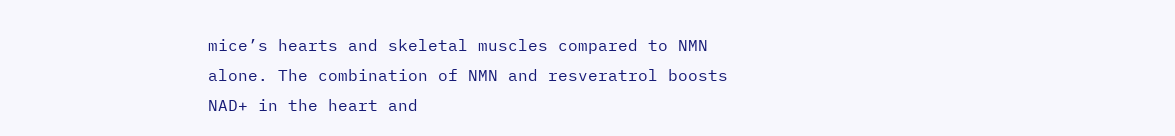mice’s hearts and skeletal muscles compared to NMN alone. The combination of NMN and resveratrol boosts NAD+ in the heart and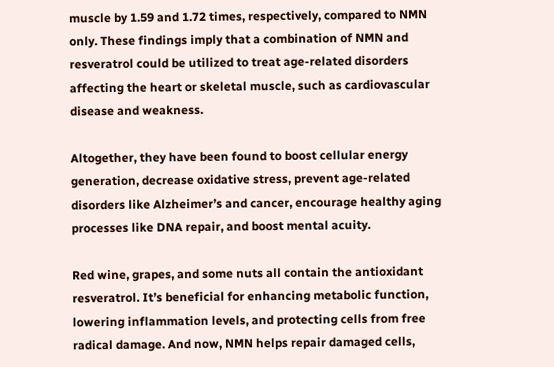muscle by 1.59 and 1.72 times, respectively, compared to NMN only. These findings imply that a combination of NMN and resveratrol could be utilized to treat age-related disorders affecting the heart or skeletal muscle, such as cardiovascular disease and weakness.

Altogether, they have been found to boost cellular energy generation, decrease oxidative stress, prevent age-related disorders like Alzheimer’s and cancer, encourage healthy aging processes like DNA repair, and boost mental acuity.

Red wine, grapes, and some nuts all contain the antioxidant resveratrol. It’s beneficial for enhancing metabolic function, lowering inflammation levels, and protecting cells from free radical damage. And now, NMN helps repair damaged cells,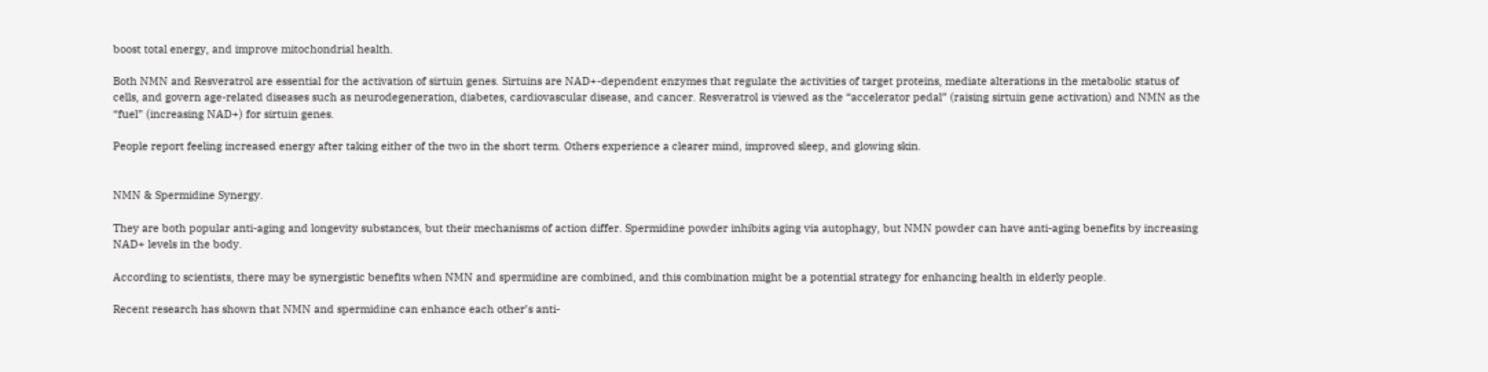boost total energy, and improve mitochondrial health.

Both NMN and Resveratrol are essential for the activation of sirtuin genes. Sirtuins are NAD+-dependent enzymes that regulate the activities of target proteins, mediate alterations in the metabolic status of cells, and govern age-related diseases such as neurodegeneration, diabetes, cardiovascular disease, and cancer. Resveratrol is viewed as the “accelerator pedal” (raising sirtuin gene activation) and NMN as the “fuel” (increasing NAD+) for sirtuin genes.

People report feeling increased energy after taking either of the two in the short term. Others experience a clearer mind, improved sleep, and glowing skin.


NMN & Spermidine Synergy.

They are both popular anti-aging and longevity substances, but their mechanisms of action differ. Spermidine powder inhibits aging via autophagy, but NMN powder can have anti-aging benefits by increasing NAD+ levels in the body.

According to scientists, there may be synergistic benefits when NMN and spermidine are combined, and this combination might be a potential strategy for enhancing health in elderly people.

Recent research has shown that NMN and spermidine can enhance each other’s anti-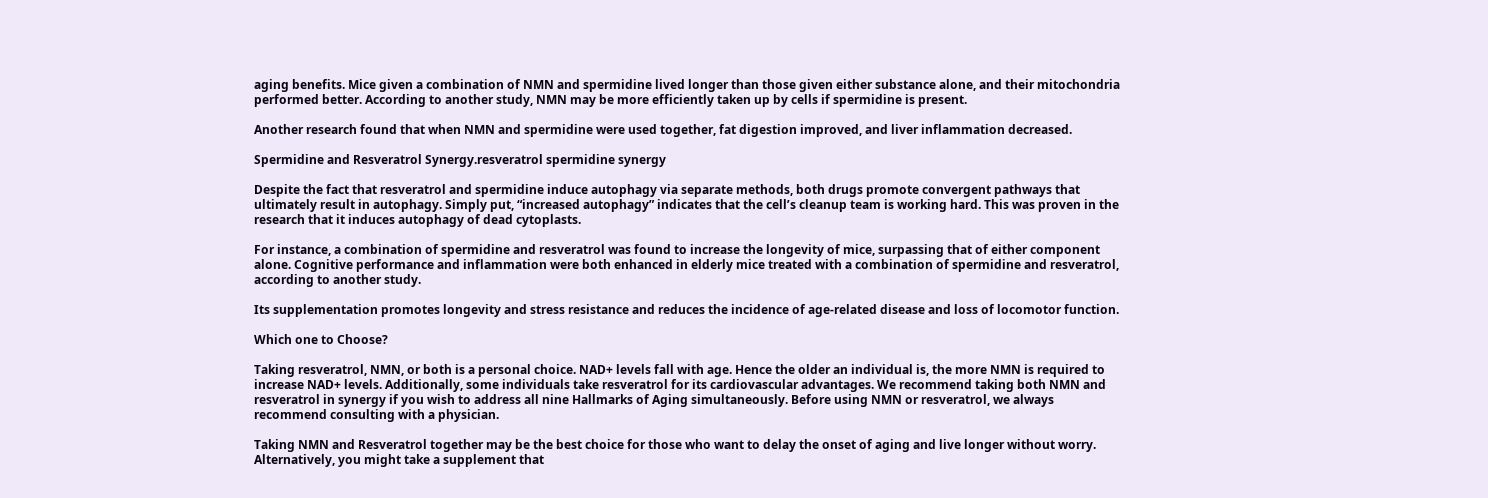aging benefits. Mice given a combination of NMN and spermidine lived longer than those given either substance alone, and their mitochondria performed better. According to another study, NMN may be more efficiently taken up by cells if spermidine is present.

Another research found that when NMN and spermidine were used together, fat digestion improved, and liver inflammation decreased.

Spermidine and Resveratrol Synergy.resveratrol spermidine synergy

Despite the fact that resveratrol and spermidine induce autophagy via separate methods, both drugs promote convergent pathways that ultimately result in autophagy. Simply put, “increased autophagy” indicates that the cell’s cleanup team is working hard. This was proven in the research that it induces autophagy of dead cytoplasts.

For instance, a combination of spermidine and resveratrol was found to increase the longevity of mice, surpassing that of either component alone. Cognitive performance and inflammation were both enhanced in elderly mice treated with a combination of spermidine and resveratrol, according to another study.

Its supplementation promotes longevity and stress resistance and reduces the incidence of age-related disease and loss of locomotor function.

Which one to Choose?

Taking resveratrol, NMN, or both is a personal choice. NAD+ levels fall with age. Hence the older an individual is, the more NMN is required to increase NAD+ levels. Additionally, some individuals take resveratrol for its cardiovascular advantages. We recommend taking both NMN and resveratrol in synergy if you wish to address all nine Hallmarks of Aging simultaneously. Before using NMN or resveratrol, we always recommend consulting with a physician.

Taking NMN and Resveratrol together may be the best choice for those who want to delay the onset of aging and live longer without worry. Alternatively, you might take a supplement that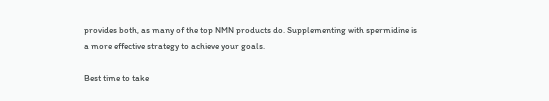provides both, as many of the top NMN products do. Supplementing with spermidine is a more effective strategy to achieve your goals.

Best time to take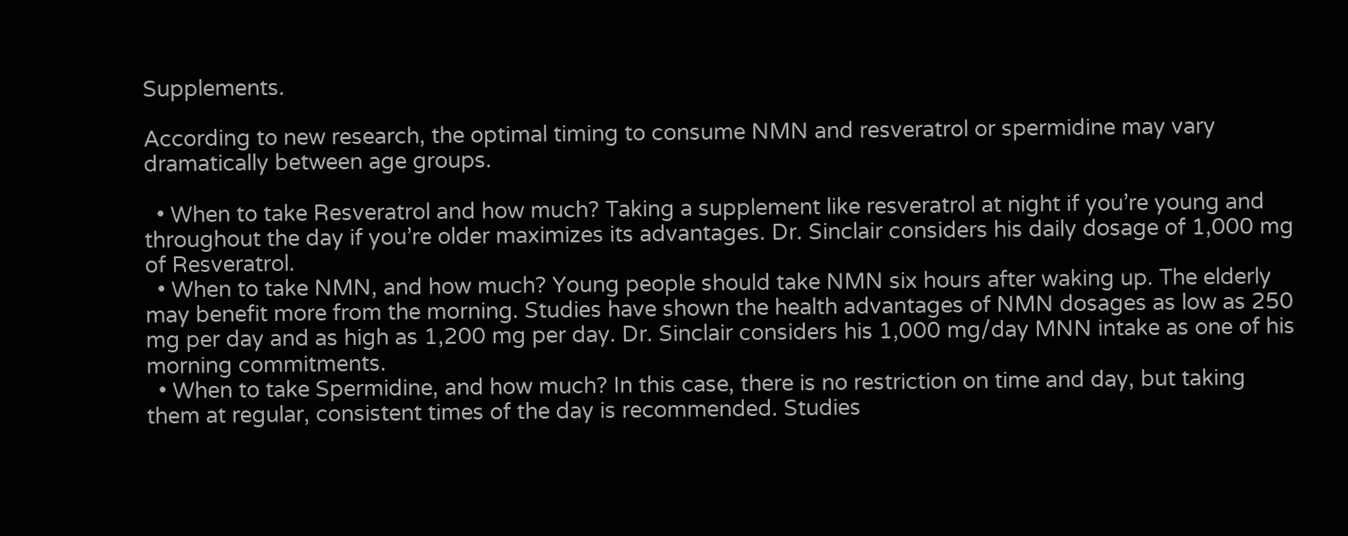Supplements.

According to new research, the optimal timing to consume NMN and resveratrol or spermidine may vary dramatically between age groups.

  • When to take Resveratrol and how much? Taking a supplement like resveratrol at night if you’re young and throughout the day if you’re older maximizes its advantages. Dr. Sinclair considers his daily dosage of 1,000 mg of Resveratrol.
  • When to take NMN, and how much? Young people should take NMN six hours after waking up. The elderly may benefit more from the morning. Studies have shown the health advantages of NMN dosages as low as 250 mg per day and as high as 1,200 mg per day. Dr. Sinclair considers his 1,000 mg/day MNN intake as one of his morning commitments.
  • When to take Spermidine, and how much? In this case, there is no restriction on time and day, but taking them at regular, consistent times of the day is recommended. Studies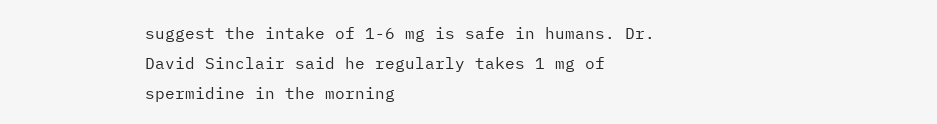suggest the intake of 1-6 mg is safe in humans. Dr. David Sinclair said he regularly takes 1 mg of spermidine in the morning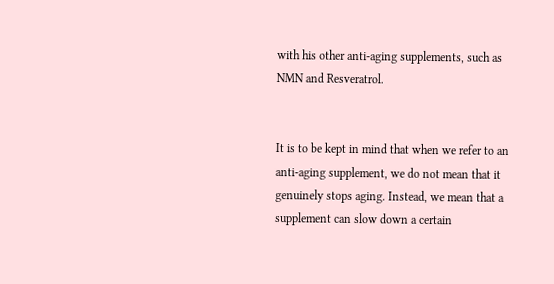with his other anti-aging supplements, such as NMN and Resveratrol.


It is to be kept in mind that when we refer to an anti-aging supplement, we do not mean that it genuinely stops aging. Instead, we mean that a supplement can slow down a certain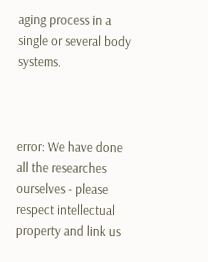aging process in a single or several body systems.



error: We have done all the researches ourselves - please respect intellectual property and link us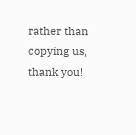rather than copying us, thank you!